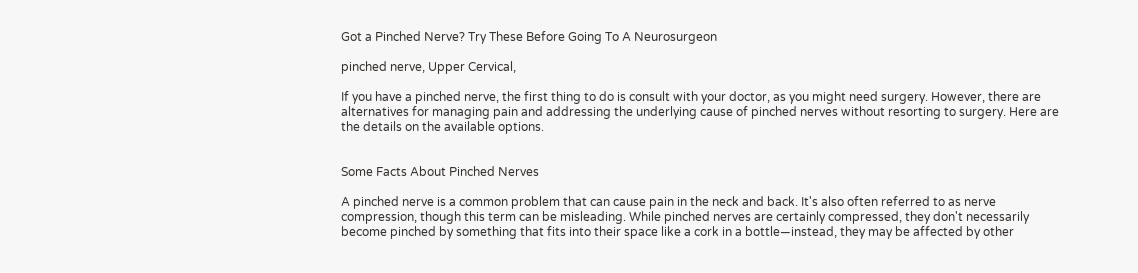Got a Pinched Nerve? Try These Before Going To A Neurosurgeon

pinched nerve, Upper Cervical,

If you have a pinched nerve, the first thing to do is consult with your doctor, as you might need surgery. However, there are alternatives for managing pain and addressing the underlying cause of pinched nerves without resorting to surgery. Here are the details on the available options.


Some Facts About Pinched Nerves

A pinched nerve is a common problem that can cause pain in the neck and back. It's also often referred to as nerve compression, though this term can be misleading. While pinched nerves are certainly compressed, they don't necessarily become pinched by something that fits into their space like a cork in a bottle—instead, they may be affected by other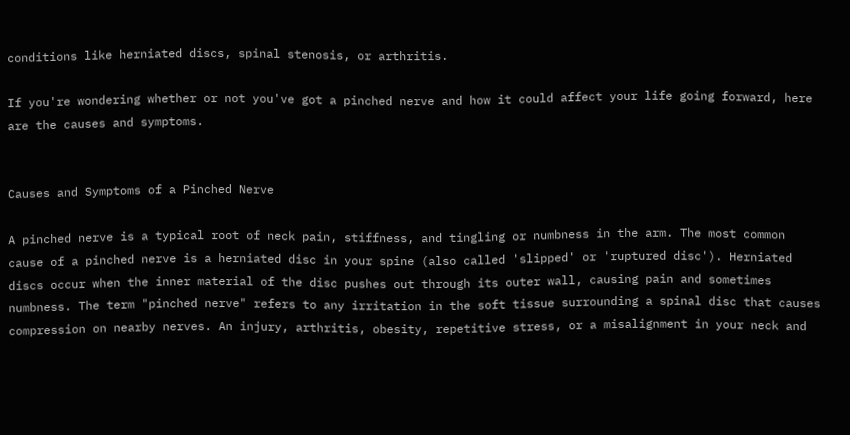conditions like herniated discs, spinal stenosis, or arthritis.

If you're wondering whether or not you've got a pinched nerve and how it could affect your life going forward, here are the causes and symptoms.


Causes and Symptoms of a Pinched Nerve

A pinched nerve is a typical root of neck pain, stiffness, and tingling or numbness in the arm. The most common cause of a pinched nerve is a herniated disc in your spine (also called 'slipped' or 'ruptured disc'). Herniated discs occur when the inner material of the disc pushes out through its outer wall, causing pain and sometimes numbness. The term "pinched nerve" refers to any irritation in the soft tissue surrounding a spinal disc that causes compression on nearby nerves. An injury, arthritis, obesity, repetitive stress, or a misalignment in your neck and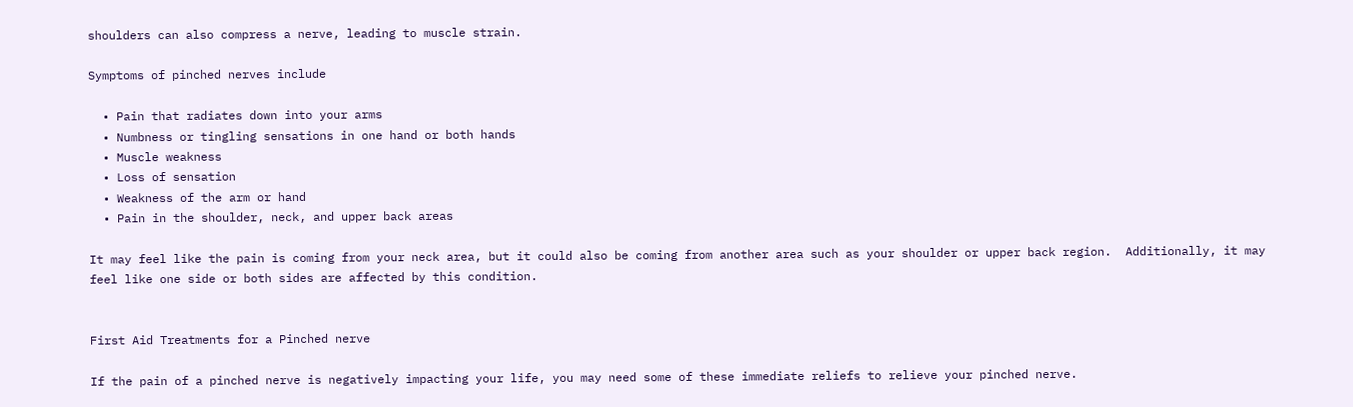shoulders can also compress a nerve, leading to muscle strain.

Symptoms of pinched nerves include

  • Pain that radiates down into your arms
  • Numbness or tingling sensations in one hand or both hands
  • Muscle weakness
  • Loss of sensation
  • Weakness of the arm or hand
  • Pain in the shoulder, neck, and upper back areas

It may feel like the pain is coming from your neck area, but it could also be coming from another area such as your shoulder or upper back region.  Additionally, it may feel like one side or both sides are affected by this condition.


First Aid Treatments for a Pinched nerve

If the pain of a pinched nerve is negatively impacting your life, you may need some of these immediate reliefs to relieve your pinched nerve.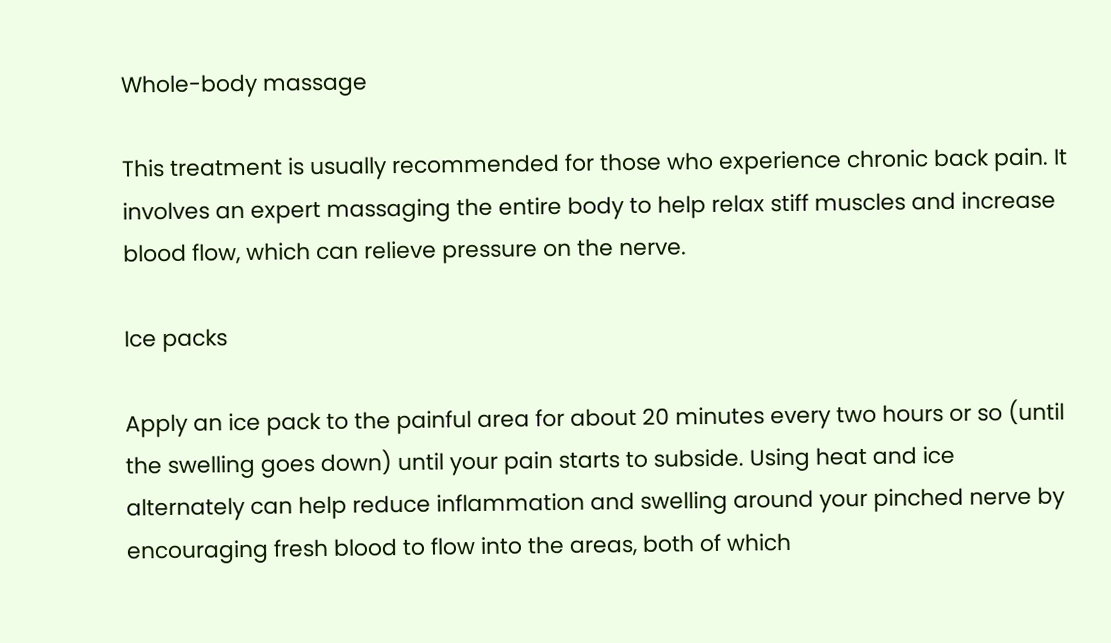Whole-body massage

This treatment is usually recommended for those who experience chronic back pain. It involves an expert massaging the entire body to help relax stiff muscles and increase blood flow, which can relieve pressure on the nerve.

Ice packs

Apply an ice pack to the painful area for about 20 minutes every two hours or so (until the swelling goes down) until your pain starts to subside. Using heat and ice alternately can help reduce inflammation and swelling around your pinched nerve by encouraging fresh blood to flow into the areas, both of which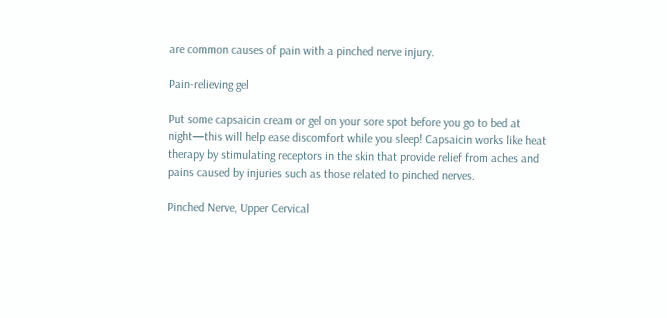are common causes of pain with a pinched nerve injury.

Pain-relieving gel

Put some capsaicin cream or gel on your sore spot before you go to bed at night—this will help ease discomfort while you sleep! Capsaicin works like heat therapy by stimulating receptors in the skin that provide relief from aches and pains caused by injuries such as those related to pinched nerves.

Pinched Nerve, Upper Cervical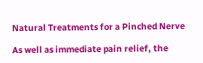Natural Treatments for a Pinched Nerve

As well as immediate pain relief, the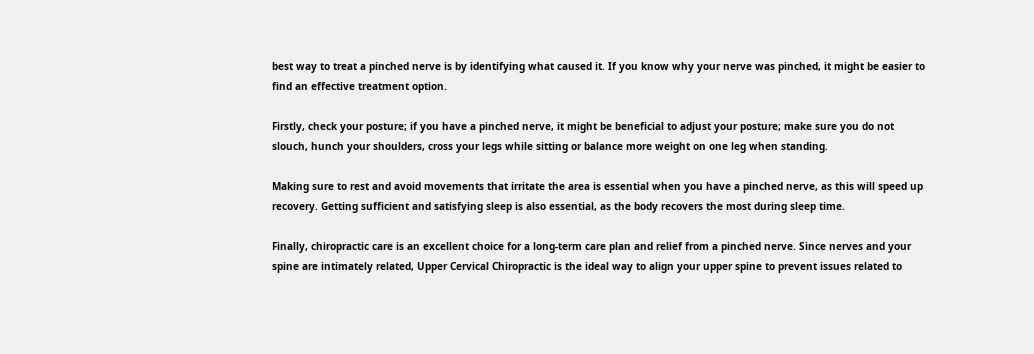best way to treat a pinched nerve is by identifying what caused it. If you know why your nerve was pinched, it might be easier to find an effective treatment option.

Firstly, check your posture; if you have a pinched nerve, it might be beneficial to adjust your posture; make sure you do not slouch, hunch your shoulders, cross your legs while sitting or balance more weight on one leg when standing.

Making sure to rest and avoid movements that irritate the area is essential when you have a pinched nerve, as this will speed up recovery. Getting sufficient and satisfying sleep is also essential, as the body recovers the most during sleep time.

Finally, chiropractic care is an excellent choice for a long-term care plan and relief from a pinched nerve. Since nerves and your spine are intimately related, Upper Cervical Chiropractic is the ideal way to align your upper spine to prevent issues related to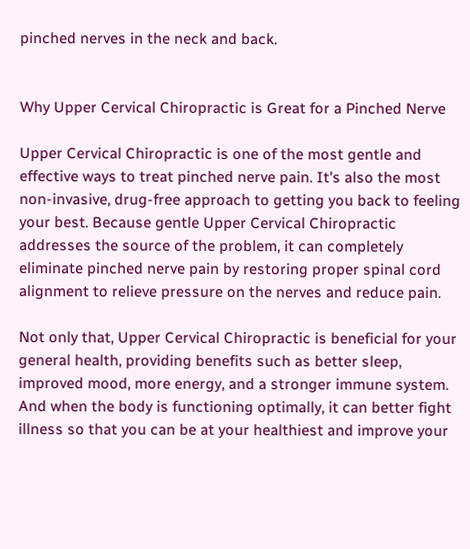pinched nerves in the neck and back.


Why Upper Cervical Chiropractic is Great for a Pinched Nerve

Upper Cervical Chiropractic is one of the most gentle and effective ways to treat pinched nerve pain. It's also the most non-invasive, drug-free approach to getting you back to feeling your best. Because gentle Upper Cervical Chiropractic addresses the source of the problem, it can completely eliminate pinched nerve pain by restoring proper spinal cord alignment to relieve pressure on the nerves and reduce pain.

Not only that, Upper Cervical Chiropractic is beneficial for your general health, providing benefits such as better sleep, improved mood, more energy, and a stronger immune system. And when the body is functioning optimally, it can better fight illness so that you can be at your healthiest and improve your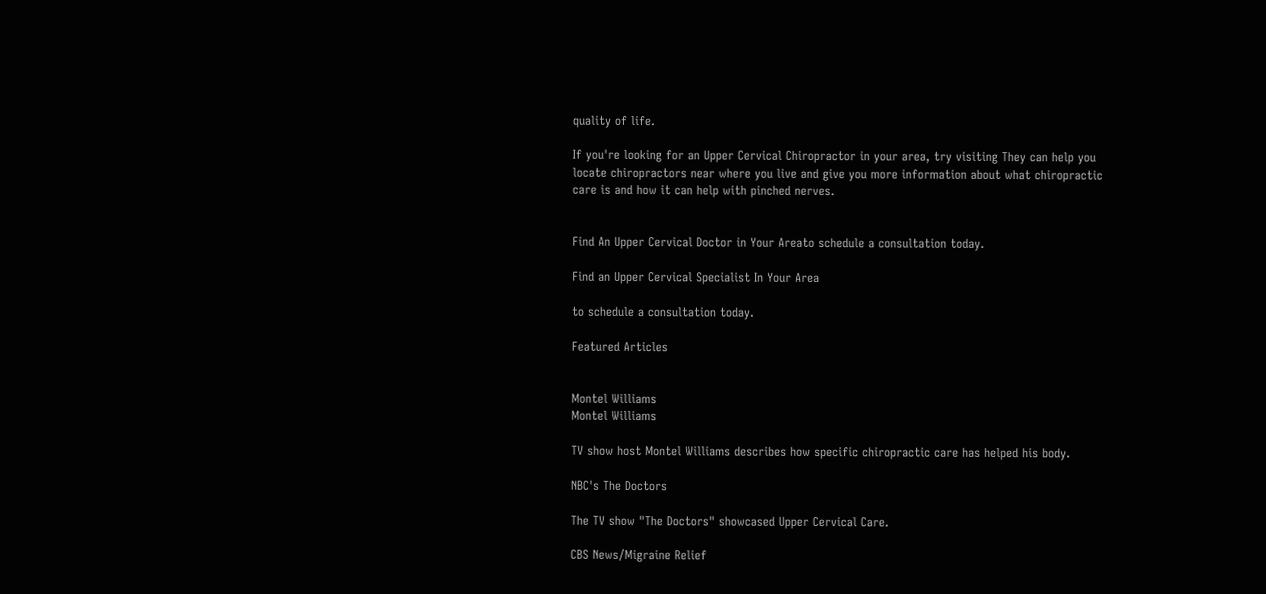quality of life.

If you're looking for an Upper Cervical Chiropractor in your area, try visiting They can help you locate chiropractors near where you live and give you more information about what chiropractic care is and how it can help with pinched nerves.


Find An Upper Cervical Doctor in Your Areato schedule a consultation today.

Find an Upper Cervical Specialist In Your Area

to schedule a consultation today.

Featured Articles


Montel Williams
Montel Williams

TV show host Montel Williams describes how specific chiropractic care has helped his body.

NBC's The Doctors

The TV show "The Doctors" showcased Upper Cervical Care.

CBS News/Migraine Relief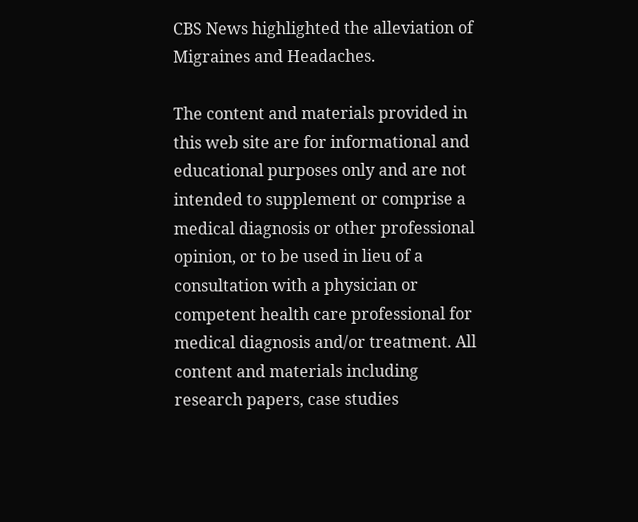CBS News highlighted the alleviation of Migraines and Headaches.

The content and materials provided in this web site are for informational and educational purposes only and are not intended to supplement or comprise a medical diagnosis or other professional opinion, or to be used in lieu of a consultation with a physician or competent health care professional for medical diagnosis and/or treatment. All content and materials including research papers, case studies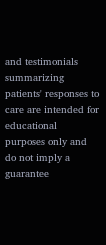and testimonials summarizing patients' responses to care are intended for educational purposes only and do not imply a guarantee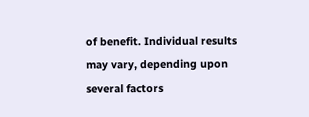of benefit. Individual results may vary, depending upon several factors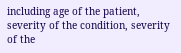including age of the patient, severity of the condition, severity of the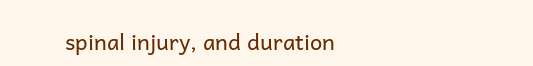spinal injury, and duration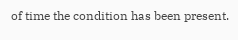of time the condition has been present.